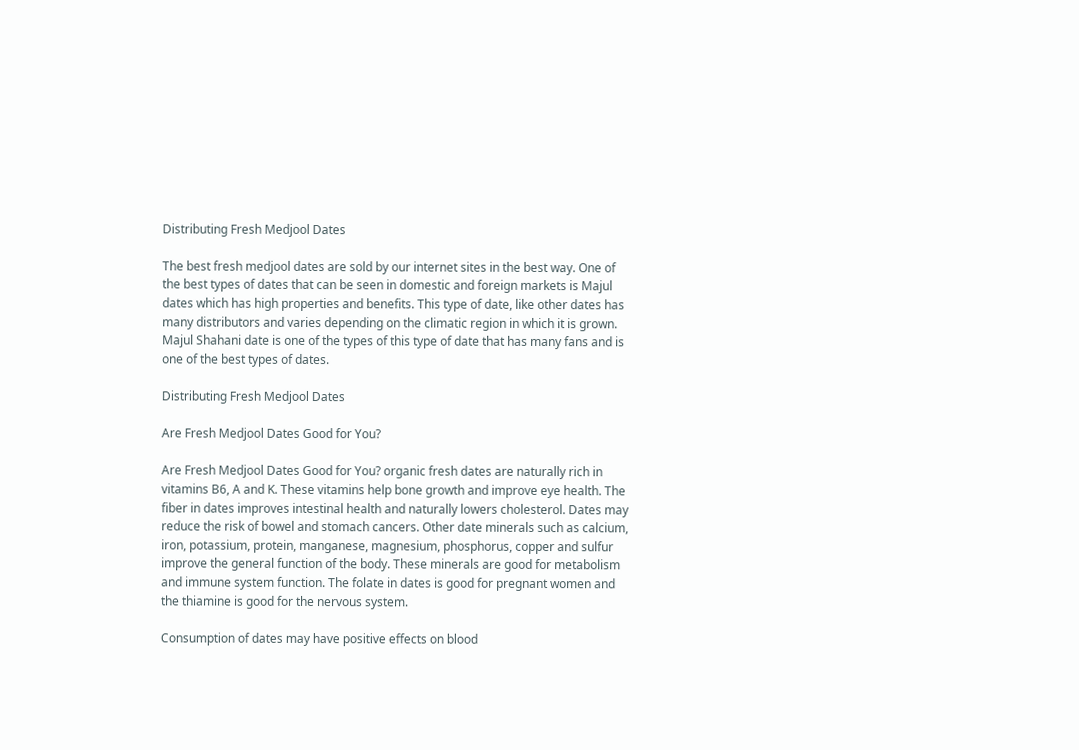Distributing Fresh Medjool Dates

The best fresh medjool dates are sold by our internet sites in the best way. One of the best types of dates that can be seen in domestic and foreign markets is Majul dates which has high properties and benefits. This type of date, like other dates has many distributors and varies depending on the climatic region in which it is grown. Majul Shahani date is one of the types of this type of date that has many fans and is one of the best types of dates.

Distributing Fresh Medjool Dates

Are Fresh Medjool Dates Good for You?

Are Fresh Medjool Dates Good for You? organic fresh dates are naturally rich in vitamins B6, A and K. These vitamins help bone growth and improve eye health. The fiber in dates improves intestinal health and naturally lowers cholesterol. Dates may reduce the risk of bowel and stomach cancers. Other date minerals such as calcium, iron, potassium, protein, manganese, magnesium, phosphorus, copper and sulfur improve the general function of the body. These minerals are good for metabolism and immune system function. The folate in dates is good for pregnant women and the thiamine is good for the nervous system.

Consumption of dates may have positive effects on blood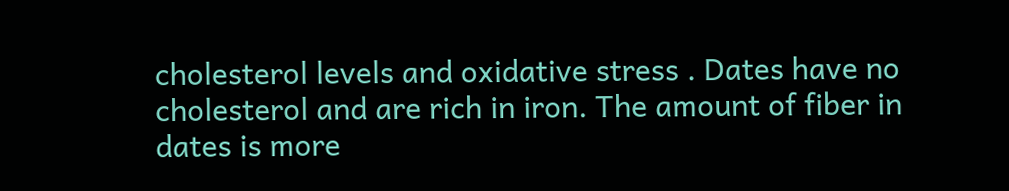cholesterol levels and oxidative stress . Dates have no cholesterol and are rich in iron. The amount of fiber in dates is more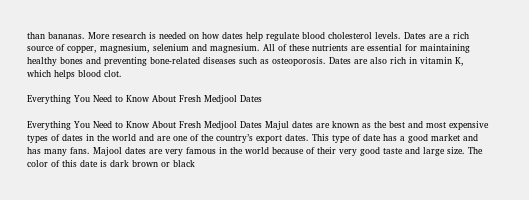than bananas. More research is needed on how dates help regulate blood cholesterol levels. Dates are a rich source of copper, magnesium, selenium and magnesium. All of these nutrients are essential for maintaining healthy bones and preventing bone-related diseases such as osteoporosis. Dates are also rich in vitamin K, which helps blood clot.

Everything You Need to Know About Fresh Medjool Dates

Everything You Need to Know About Fresh Medjool Dates Majul dates are known as the best and most expensive types of dates in the world and are one of the country’s export dates. This type of date has a good market and has many fans. Majool dates are very famous in the world because of their very good taste and large size. The color of this date is dark brown or black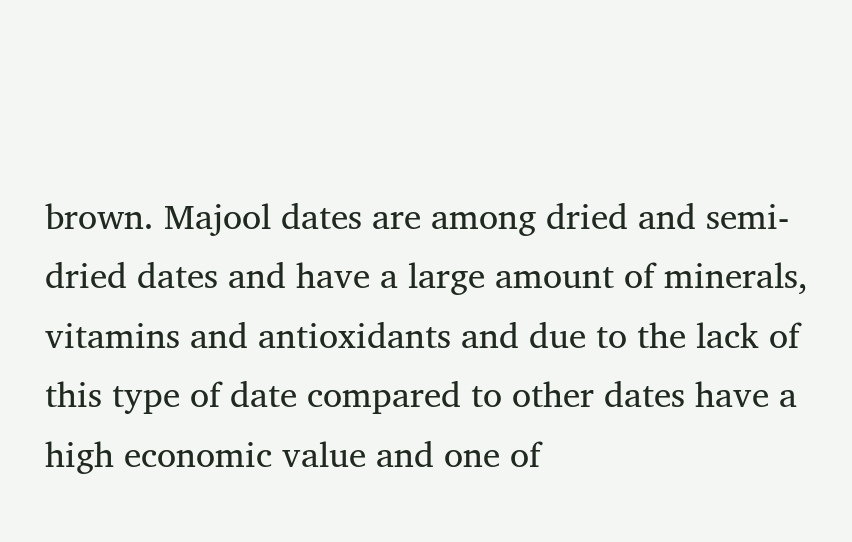brown. Majool dates are among dried and semi-dried dates and have a large amount of minerals, vitamins and antioxidants and due to the lack of this type of date compared to other dates have a high economic value and one of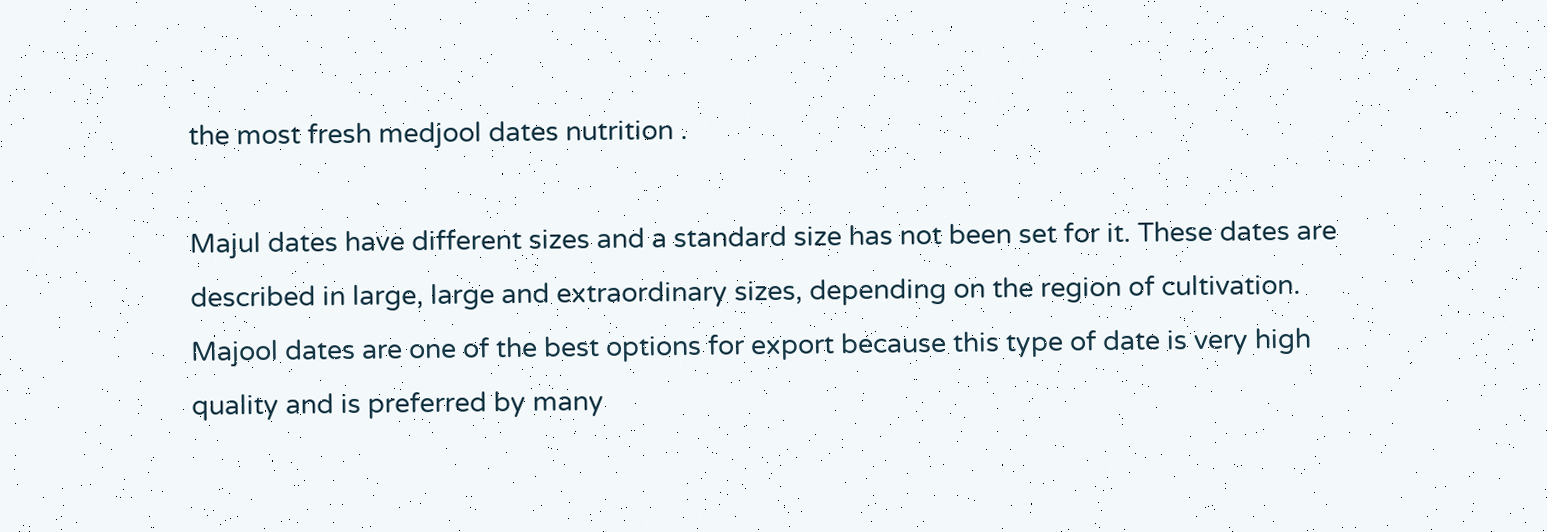the most fresh medjool dates nutrition .

Majul dates have different sizes and a standard size has not been set for it. These dates are described in large, large and extraordinary sizes, depending on the region of cultivation. Majool dates are one of the best options for export because this type of date is very high quality and is preferred by many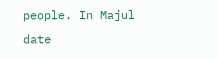people. In Majul date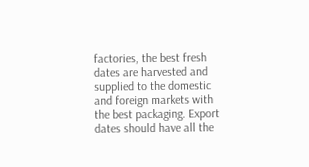factories, the best fresh dates are harvested and supplied to the domestic and foreign markets with the best packaging. Export dates should have all the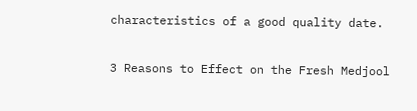characteristics of a good quality date.

3 Reasons to Effect on the Fresh Medjool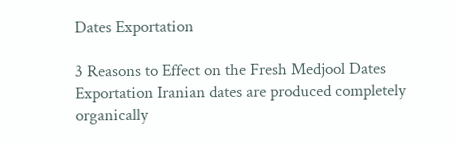Dates Exportation

3 Reasons to Effect on the Fresh Medjool Dates Exportation Iranian dates are produced completely organically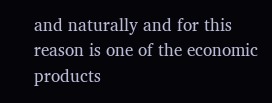and naturally and for this reason is one of the economic products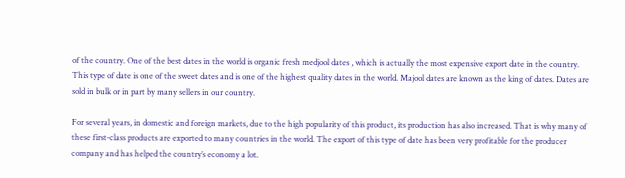of the country. One of the best dates in the world is organic fresh medjool dates , which is actually the most expensive export date in the country. This type of date is one of the sweet dates and is one of the highest quality dates in the world. Majool dates are known as the king of dates. Dates are sold in bulk or in part by many sellers in our country.

For several years, in domestic and foreign markets, due to the high popularity of this product, its production has also increased. That is why many of these first-class products are exported to many countries in the world. The export of this type of date has been very profitable for the producer company and has helped the country’s economy a lot.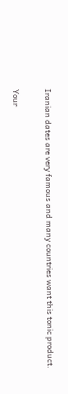Iranian dates are very famous and many countries want this tonic product.

Your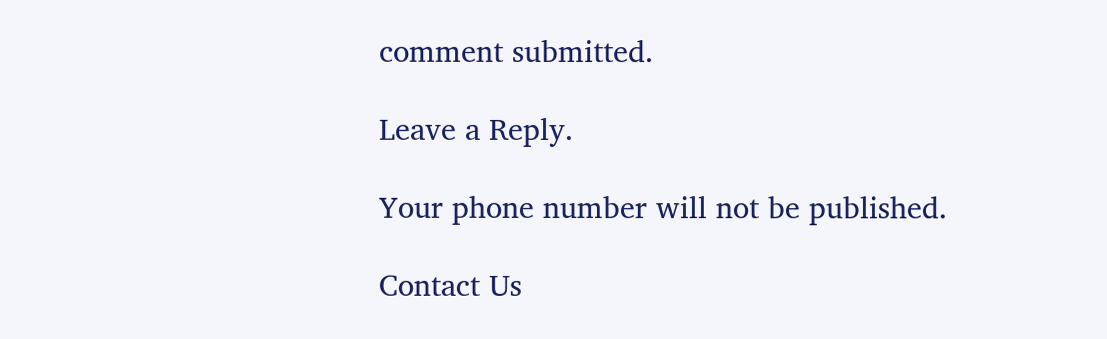comment submitted.

Leave a Reply.

Your phone number will not be published.

Contact Us